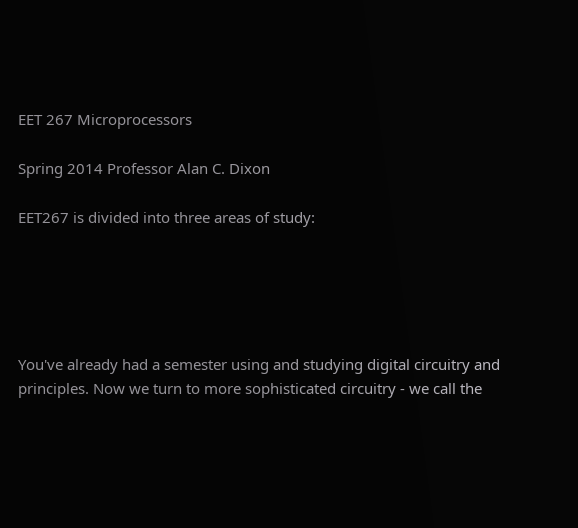EET 267 Microprocessors

Spring 2014 Professor Alan C. Dixon

EET267 is divided into three areas of study:





You've already had a semester using and studying digital circuitry and principles. Now we turn to more sophisticated circuitry - we call the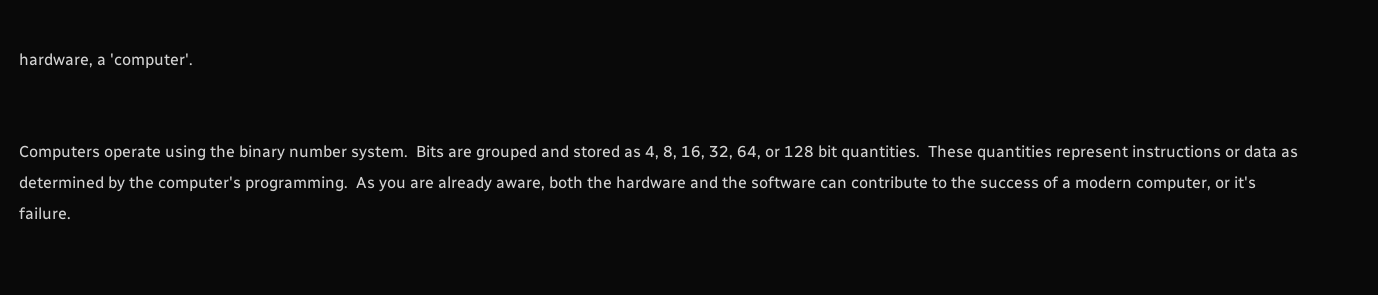hardware, a 'computer'.


Computers operate using the binary number system.  Bits are grouped and stored as 4, 8, 16, 32, 64, or 128 bit quantities.  These quantities represent instructions or data as determined by the computer's programming.  As you are already aware, both the hardware and the software can contribute to the success of a modern computer, or it's failure.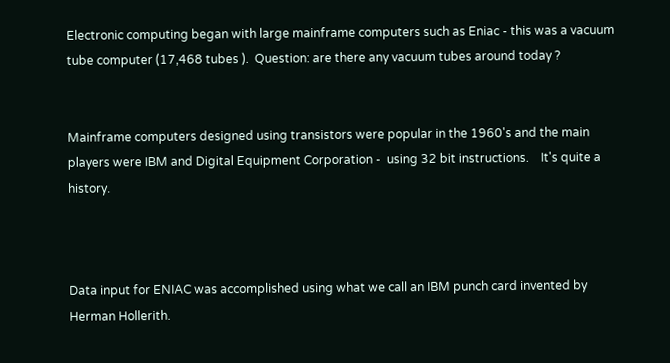Electronic computing began with large mainframe computers such as Eniac - this was a vacuum tube computer (17,468 tubes ).  Question: are there any vacuum tubes around today ?


Mainframe computers designed using transistors were popular in the 1960's and the main players were IBM and Digital Equipment Corporation -  using 32 bit instructions.    It's quite a history.



Data input for ENIAC was accomplished using what we call an IBM punch card invented by Herman Hollerith.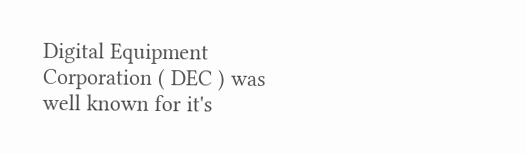Digital Equipment Corporation ( DEC ) was well known for it's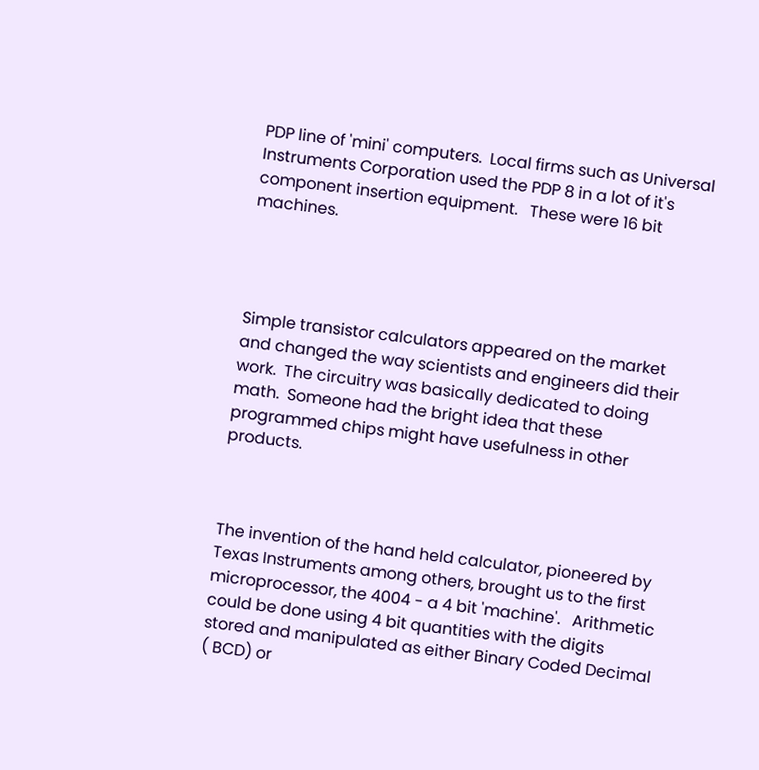PDP line of 'mini' computers.  Local firms such as Universal Instruments Corporation used the PDP 8 in a lot of it's component insertion equipment.   These were 16 bit machines.




Simple transistor calculators appeared on the market and changed the way scientists and engineers did their work.  The circuitry was basically dedicated to doing math.  Someone had the bright idea that these programmed chips might have usefulness in other products.



The invention of the hand held calculator, pioneered by Texas Instruments among others, brought us to the first microprocessor, the 4004 - a 4 bit 'machine'.   Arithmetic could be done using 4 bit quantities with the digits stored and manipulated as either Binary Coded Decimal ( BCD) or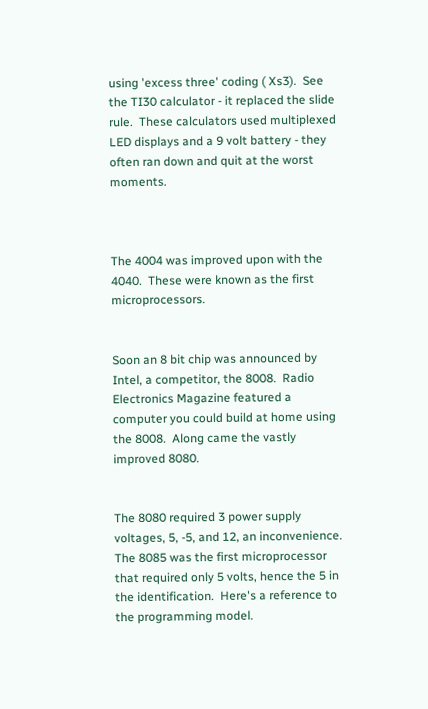using 'excess three' coding ( Xs3).  See the TI30 calculator - it replaced the slide rule.  These calculators used multiplexed LED displays and a 9 volt battery - they often ran down and quit at the worst moments.



The 4004 was improved upon with the 4040.  These were known as the first microprocessors.


Soon an 8 bit chip was announced by Intel, a competitor, the 8008.  Radio Electronics Magazine featured a computer you could build at home using the 8008.  Along came the vastly improved 8080.


The 8080 required 3 power supply voltages, 5, -5, and 12, an inconvenience.  The 8085 was the first microprocessor that required only 5 volts, hence the 5 in the identification.  Here's a reference to the programming model.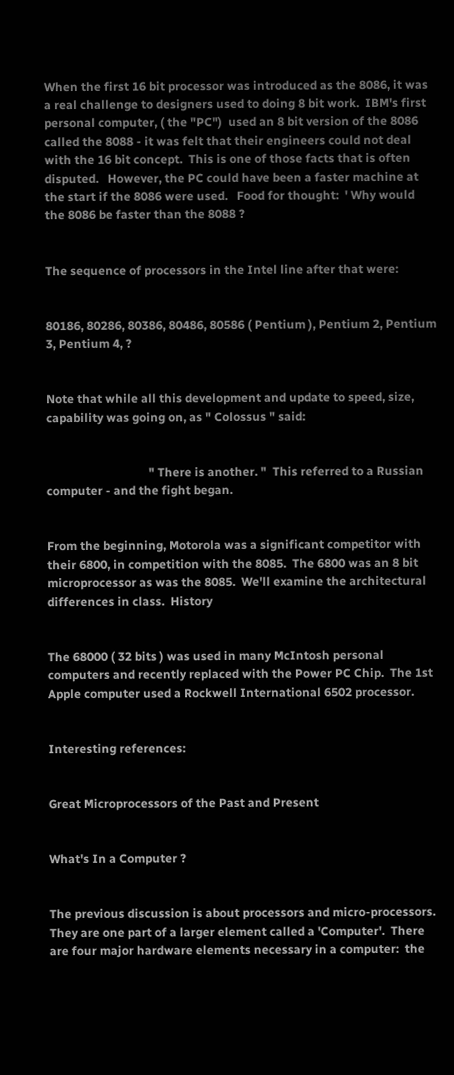When the first 16 bit processor was introduced as the 8086, it was a real challenge to designers used to doing 8 bit work.  IBM's first personal computer, ( the "PC")  used an 8 bit version of the 8086 called the 8088 - it was felt that their engineers could not deal with the 16 bit concept.  This is one of those facts that is often disputed.   However, the PC could have been a faster machine at the start if the 8086 were used.   Food for thought:  ' Why would the 8086 be faster than the 8088 ?


The sequence of processors in the Intel line after that were:


80186, 80286, 80386, 80486, 80586 ( Pentium ), Pentium 2, Pentium 3, Pentium 4, ?


Note that while all this development and update to speed, size, capability was going on, as " Colossus " said:


                                  " There is another. "  This referred to a Russian computer - and the fight began.


From the beginning, Motorola was a significant competitor with their 6800, in competition with the 8085.  The 6800 was an 8 bit microprocessor as was the 8085.  We'll examine the architectural differences in class.  History


The 68000 ( 32 bits ) was used in many McIntosh personal computers and recently replaced with the Power PC Chip.  The 1st     Apple computer used a Rockwell International 6502 processor.


Interesting references:


Great Microprocessors of the Past and Present


What's In a Computer ?


The previous discussion is about processors and micro-processors.   They are one part of a larger element called a 'Computer'.  There are four major hardware elements necessary in a computer:  the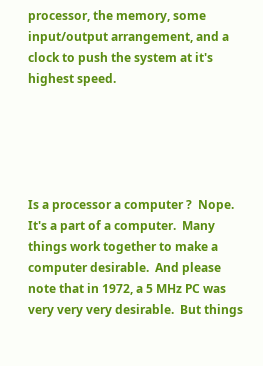processor, the memory, some input/output arrangement, and a clock to push the system at it's highest speed.





Is a processor a computer ?  Nope.   It's a part of a computer.  Many things work together to make a computer desirable.  And please note that in 1972, a 5 MHz PC was very very very desirable.  But things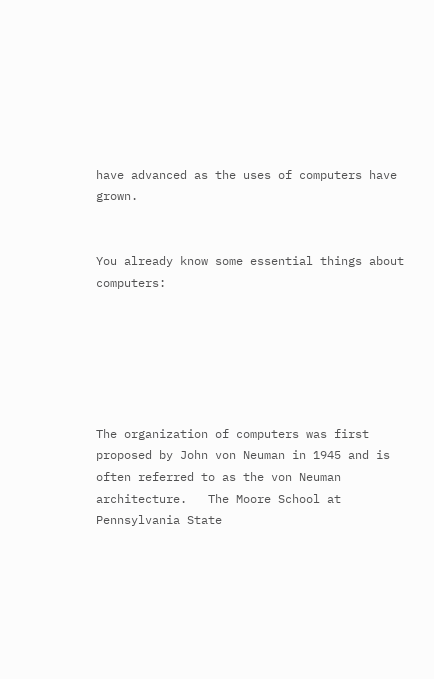have advanced as the uses of computers have grown.


You already know some essential things about computers:






The organization of computers was first proposed by John von Neuman in 1945 and is often referred to as the von Neuman architecture.   The Moore School at Pennsylvania State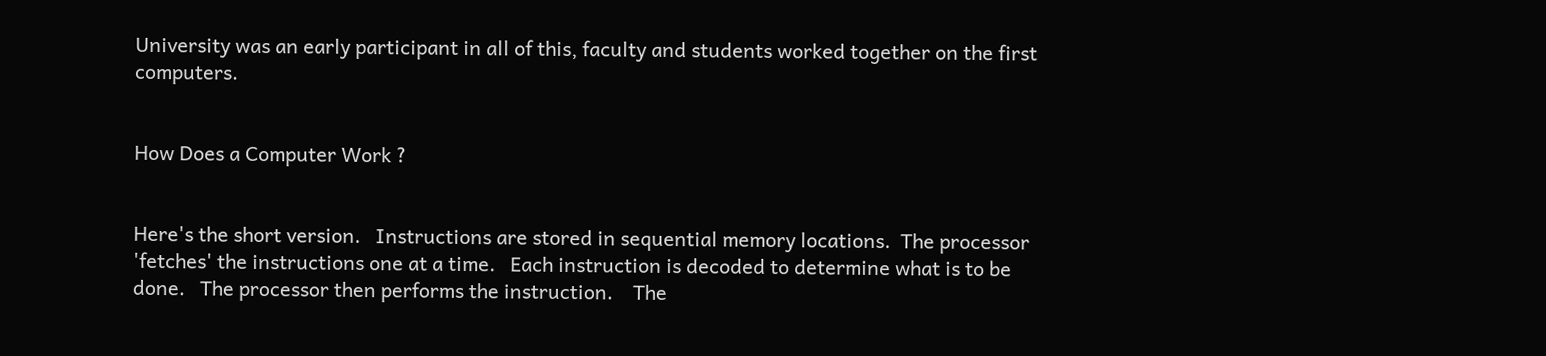University was an early participant in all of this, faculty and students worked together on the first computers.


How Does a Computer Work ?


Here's the short version.   Instructions are stored in sequential memory locations.  The processor 'fetches' the instructions one at a time.   Each instruction is decoded to determine what is to be done.   The processor then performs the instruction.    The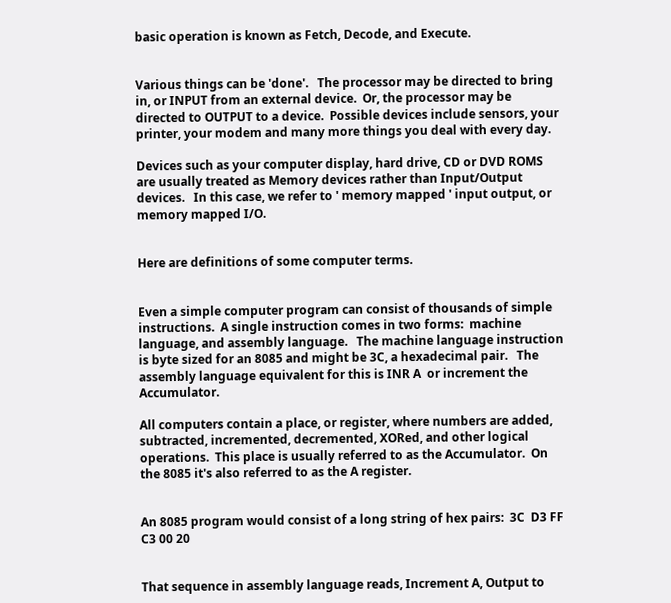basic operation is known as Fetch, Decode, and Execute.


Various things can be 'done'.   The processor may be directed to bring in, or INPUT from an external device.  Or, the processor may be directed to OUTPUT to a device.  Possible devices include sensors, your printer, your modem and many more things you deal with every day.

Devices such as your computer display, hard drive, CD or DVD ROMS are usually treated as Memory devices rather than Input/Output devices.   In this case, we refer to ' memory mapped ' input output, or memory mapped I/O.


Here are definitions of some computer terms.


Even a simple computer program can consist of thousands of simple instructions.  A single instruction comes in two forms:  machine language, and assembly language.   The machine language instruction is byte sized for an 8085 and might be 3C, a hexadecimal pair.   The assembly language equivalent for this is INR A  or increment the Accumulator.

All computers contain a place, or register, where numbers are added, subtracted, incremented, decremented, XORed, and other logical operations.  This place is usually referred to as the Accumulator.  On the 8085 it's also referred to as the A register.


An 8085 program would consist of a long string of hex pairs:  3C  D3 FF C3 00 20


That sequence in assembly language reads, Increment A, Output to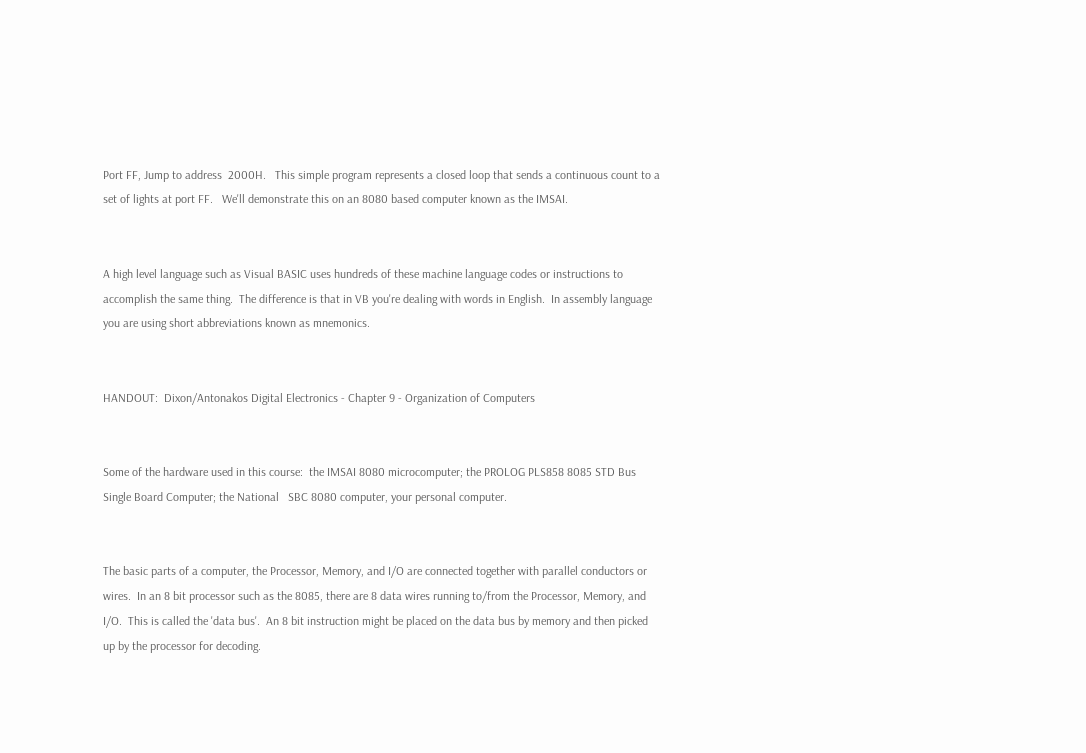Port FF, Jump to address  2000H.   This simple program represents a closed loop that sends a continuous count to a set of lights at port FF.   We'll demonstrate this on an 8080 based computer known as the IMSAI.


A high level language such as Visual BASIC uses hundreds of these machine language codes or instructions to accomplish the same thing.  The difference is that in VB you're dealing with words in English.  In assembly language you are using short abbreviations known as mnemonics.


HANDOUT:  Dixon/Antonakos Digital Electronics - Chapter 9 - Organization of Computers


Some of the hardware used in this course:  the IMSAI 8080 microcomputer; the PROLOG PLS858 8085 STD Bus Single Board Computer; the National   SBC 8080 computer, your personal computer.


The basic parts of a computer, the Processor, Memory, and I/O are connected together with parallel conductors or wires.  In an 8 bit processor such as the 8085, there are 8 data wires running to/from the Processor, Memory, and I/O.  This is called the 'data bus'.  An 8 bit instruction might be placed on the data bus by memory and then picked up by the processor for decoding.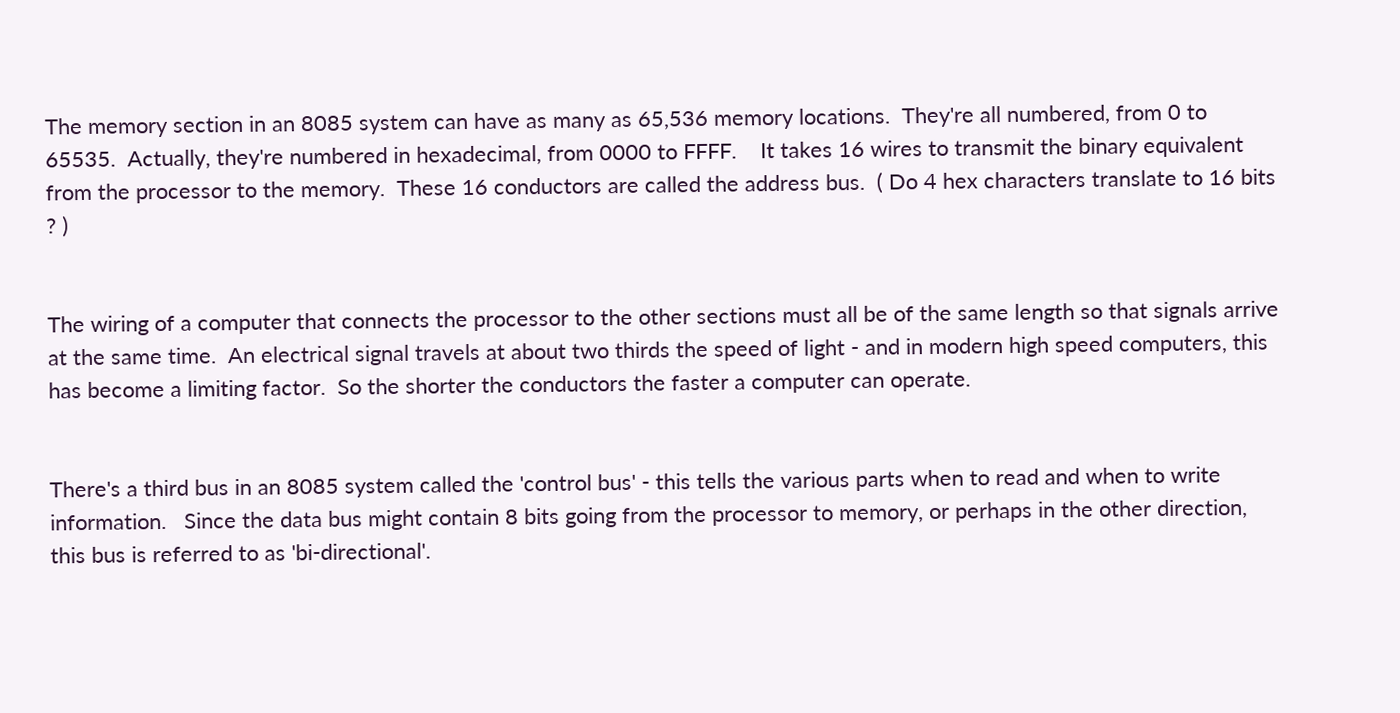The memory section in an 8085 system can have as many as 65,536 memory locations.  They're all numbered, from 0 to 65535.  Actually, they're numbered in hexadecimal, from 0000 to FFFF.    It takes 16 wires to transmit the binary equivalent from the processor to the memory.  These 16 conductors are called the address bus.  ( Do 4 hex characters translate to 16 bits ? )


The wiring of a computer that connects the processor to the other sections must all be of the same length so that signals arrive at the same time.  An electrical signal travels at about two thirds the speed of light - and in modern high speed computers, this has become a limiting factor.  So the shorter the conductors the faster a computer can operate.


There's a third bus in an 8085 system called the 'control bus' - this tells the various parts when to read and when to write information.   Since the data bus might contain 8 bits going from the processor to memory, or perhaps in the other direction, this bus is referred to as 'bi-directional'.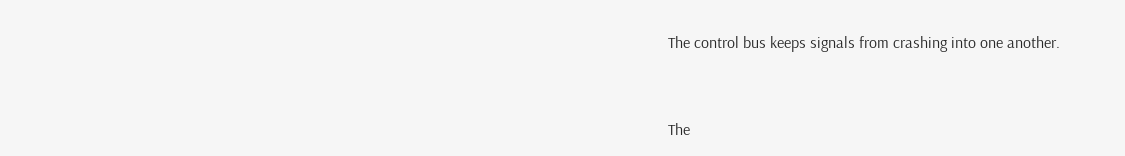The control bus keeps signals from crashing into one another.


The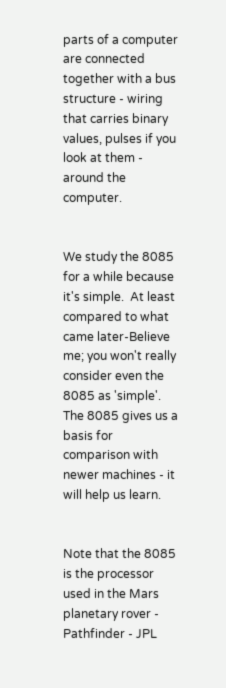parts of a computer are connected together with a bus structure - wiring that carries binary values, pulses if you look at them - around the computer.


We study the 8085 for a while because it's simple.  At least compared to what came later-Believe me; you won't really consider even the 8085 as 'simple'.     The 8085 gives us a basis for comparison with newer machines - it will help us learn.


Note that the 8085 is the processor used in the Mars planetary rover - Pathfinder - JPL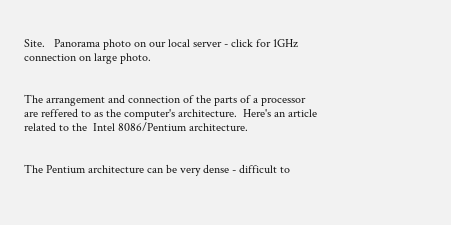Site.   Panorama photo on our local server - click for 1GHz connection on large photo.


The arrangement and connection of the parts of a processor are reffered to as the computer's architecture.  Here's an article related to the  Intel 8086/Pentium architecture.


The Pentium architecture can be very dense - difficult to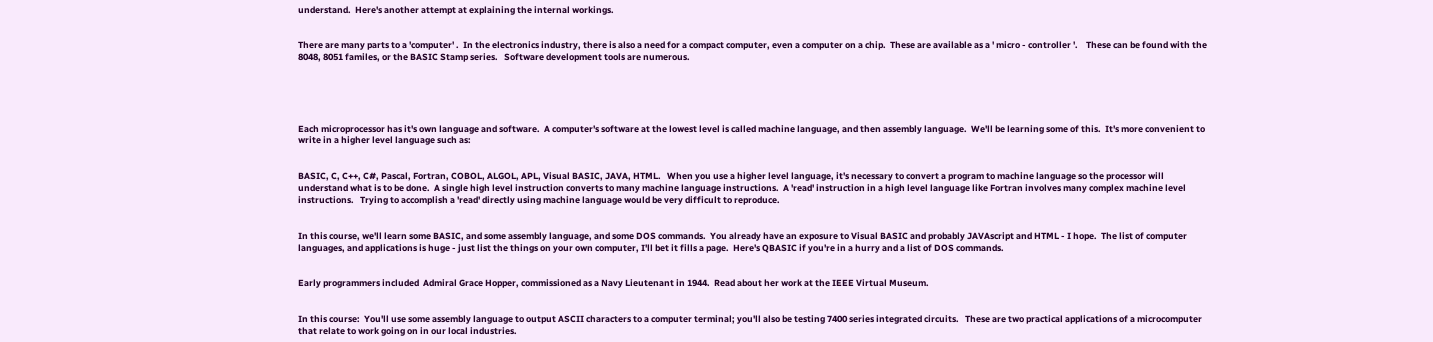understand.  Here's another attempt at explaining the internal workings.


There are many parts to a 'computer' .  In the electronics industry, there is also a need for a compact computer, even a computer on a chip.  These are available as a ' micro - controller '.    These can be found with the 8048, 8051 familes, or the BASIC Stamp series.   Software development tools are numerous.





Each microprocessor has it's own language and software.  A computer's software at the lowest level is called machine language, and then assembly language.  We'll be learning some of this.  It's more convenient to write in a higher level language such as:


BASIC, C, C++, C#, Pascal, Fortran, COBOL, ALGOL, APL, Visual BASIC, JAVA, HTML.   When you use a higher level language, it's necessary to convert a program to machine language so the processor will understand what is to be done.  A single high level instruction converts to many machine language instructions.  A 'read' instruction in a high level language like Fortran involves many complex machine level instructions.   Trying to accomplish a 'read' directly using machine language would be very difficult to reproduce.


In this course, we'll learn some BASIC, and some assembly language, and some DOS commands.  You already have an exposure to Visual BASIC and probably JAVAscript and HTML - I hope.  The list of computer languages, and applications is huge - just list the things on your own computer, I'll bet it fills a page.  Here's QBASIC if you're in a hurry and a list of DOS commands.


Early programmers included  Admiral Grace Hopper, commissioned as a Navy Lieutenant in 1944.  Read about her work at the IEEE Virtual Museum.


In this course:  You'll use some assembly language to output ASCII characters to a computer terminal; you'll also be testing 7400 series integrated circuits.   These are two practical applications of a microcomputer that relate to work going on in our local industries.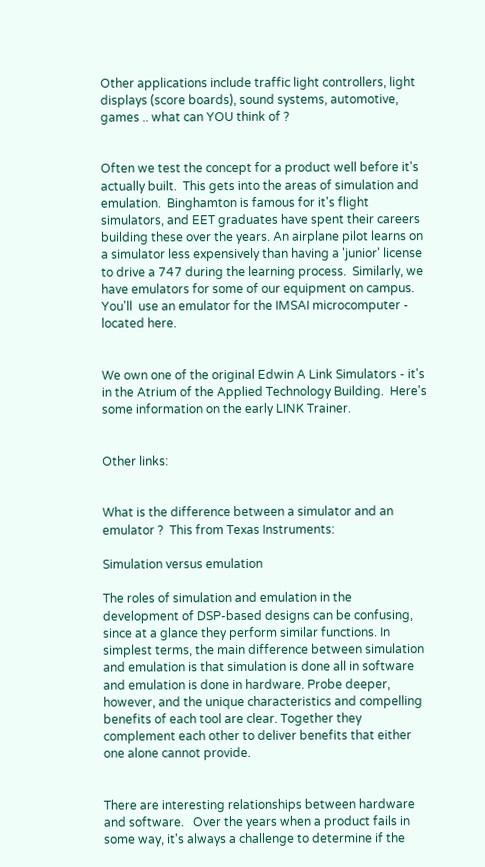Other applications include traffic light controllers, light displays (score boards), sound systems, automotive, games .. what can YOU think of ?


Often we test the concept for a product well before it's actually built.  This gets into the areas of simulation and emulation.  Binghamton is famous for it's flight simulators, and EET graduates have spent their careers building these over the years. An airplane pilot learns on a simulator less expensively than having a 'junior' license to drive a 747 during the learning process.  Similarly, we have emulators for some of our equipment on campus. You'll  use an emulator for the IMSAI microcomputer - located here.


We own one of the original Edwin A Link Simulators - it's in the Atrium of the Applied Technology Building.  Here's some information on the early LINK Trainer.


Other links:


What is the difference between a simulator and an emulator ?  This from Texas Instruments:

Simulation versus emulation

The roles of simulation and emulation in the development of DSP-based designs can be confusing, since at a glance they perform similar functions. In simplest terms, the main difference between simulation and emulation is that simulation is done all in software and emulation is done in hardware. Probe deeper, however, and the unique characteristics and compelling benefits of each tool are clear. Together they complement each other to deliver benefits that either one alone cannot provide.


There are interesting relationships between hardware and software.   Over the years when a product fails in some way, it's always a challenge to determine if the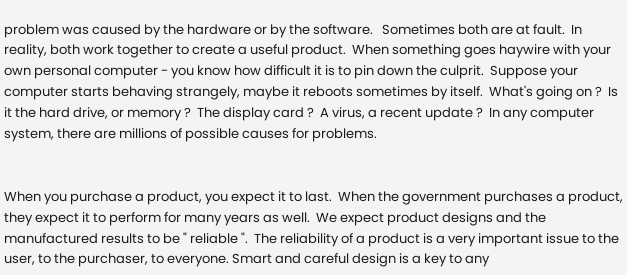problem was caused by the hardware or by the software.   Sometimes both are at fault.  In reality, both work together to create a useful product.  When something goes haywire with your own personal computer - you know how difficult it is to pin down the culprit.  Suppose your computer starts behaving strangely, maybe it reboots sometimes by itself.  What's going on ?  Is it the hard drive, or memory ?  The display card ?  A virus, a recent update ?  In any computer system, there are millions of possible causes for problems.


When you purchase a product, you expect it to last.  When the government purchases a product, they expect it to perform for many years as well.  We expect product designs and the manufactured results to be " reliable ".  The reliability of a product is a very important issue to the user, to the purchaser, to everyone. Smart and careful design is a key to any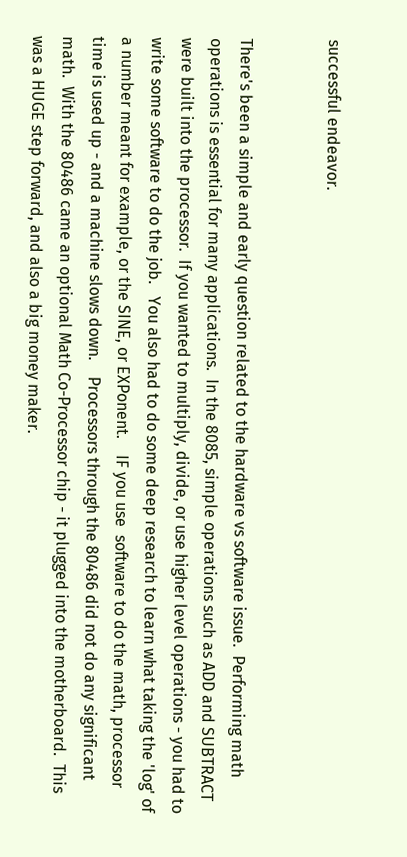successful endeavor.


There's been a simple and early question related to the hardware vs software issue.  Performing math operations is essential for many applications.  In the 8085, simple operations such as ADD and SUBTRACT were built into the processor.  If you wanted to multiply, divide, or use higher level operations - you had to write some software to do the job.   You also had to do some deep research to learn what taking the 'log' of a number meant for example, or the SINE, or EXPonent.    IF you use  software to do the math, processor time is used up - and a machine slows down.    Processors through the 80486 did not do any significant math.  With the 80486 came an optional Math Co-Processor chip - it plugged into the motherboard.  This was a HUGE step forward, and also a big money maker.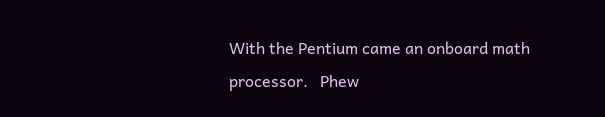With the Pentium came an onboard math processor.   Phew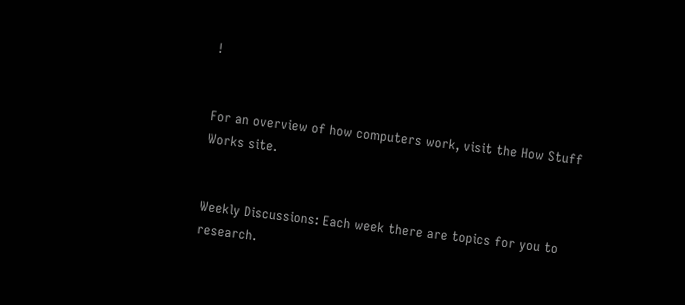!


For an overview of how computers work, visit the How Stuff Works site.


Weekly Discussions: Each week there are topics for you to research.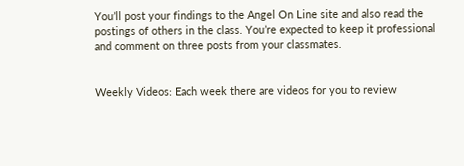You’ll post your findings to the Angel On Line site and also read the postings of others in the class. You’re expected to keep it professional and comment on three posts from your classmates.


Weekly Videos: Each week there are videos for you to review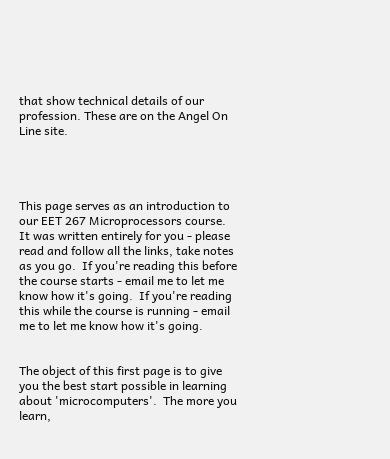that show technical details of our profession. These are on the Angel On Line site.




This page serves as an introduction to our EET 267 Microprocessors course.  It was written entirely for you - please read and follow all the links, take notes as you go.  If you're reading this before the course starts - email me to let me know how it's going.  If you're reading this while the course is running - email me to let me know how it's going.


The object of this first page is to give you the best start possible in learning about 'microcomputers'.  The more you learn,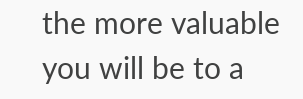the more valuable you will be to a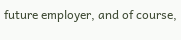future employer, and of course,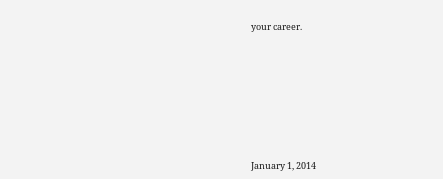your career.








January 1, 2014